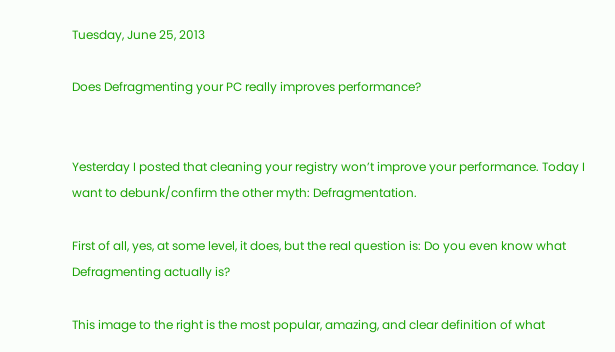Tuesday, June 25, 2013

Does Defragmenting your PC really improves performance?


Yesterday I posted that cleaning your registry won’t improve your performance. Today I want to debunk/confirm the other myth: Defragmentation.

First of all, yes, at some level, it does, but the real question is: Do you even know what Defragmenting actually is?

This image to the right is the most popular, amazing, and clear definition of what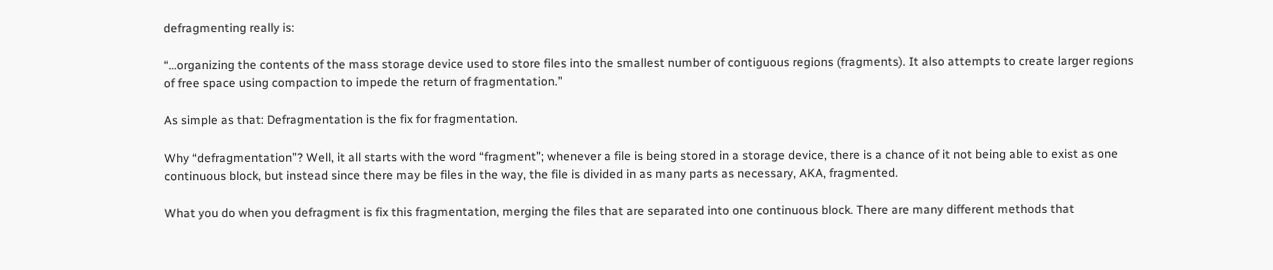defragmenting really is:

“…organizing the contents of the mass storage device used to store files into the smallest number of contiguous regions (fragments). It also attempts to create larger regions of free space using compaction to impede the return of fragmentation.”

As simple as that: Defragmentation is the fix for fragmentation.

Why “defragmentation”? Well, it all starts with the word “fragment”; whenever a file is being stored in a storage device, there is a chance of it not being able to exist as one continuous block, but instead since there may be files in the way, the file is divided in as many parts as necessary, AKA, fragmented.

What you do when you defragment is fix this fragmentation, merging the files that are separated into one continuous block. There are many different methods that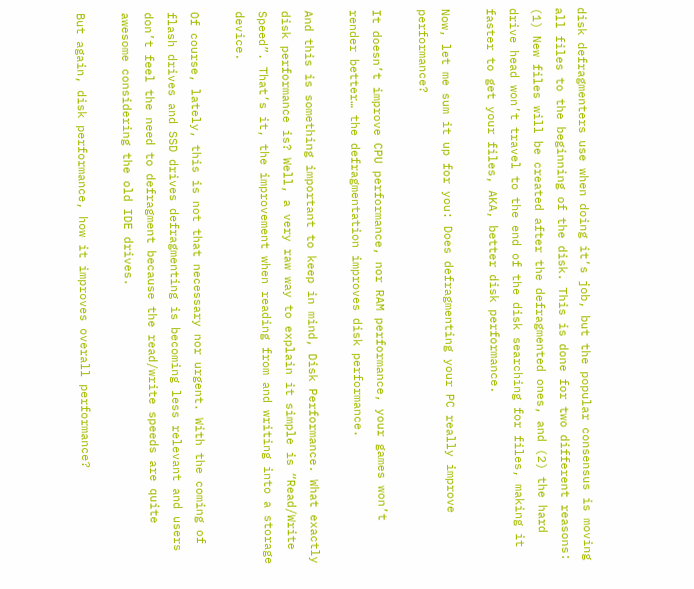disk defragmenters use when doing it’s job, but the popular consensus is moving all files to the beginning of the disk. This is done for two different reasons: (1) New files will be created after the defragmented ones, and (2) the hard drive head won’t travel to the end of the disk searching for files, making it faster to get your files, AKA, better disk performance.

Now, let me sum it up for you: Does defragmenting your PC really improve performance?

It doesn’t improve CPU performance, nor RAM performance, your games won’t render better… the defragmentation improves disk performance.

And this is something important to keep in mind, Disk Performance. What exactly disk performance is? Well, a very raw way to explain it simple is “Read/Write Speed”. That’s it, the improvement when reading from and writing into a storage device.

Of course, lately, this is not that necessary nor urgent. With the coming of flash drives and SSD drives defragmenting is becoming less relevant and users don’t feel the need to defragment because the read/write speeds are quite awesome considering the old IDE drives.

But again, disk performance, how it improves overall performance?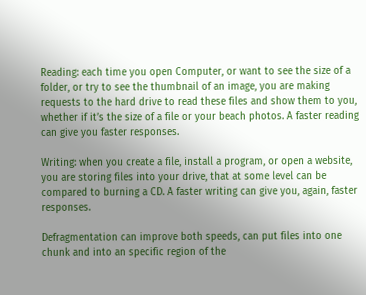Reading: each time you open Computer, or want to see the size of a folder, or try to see the thumbnail of an image, you are making requests to the hard drive to read these files and show them to you, whether if it’s the size of a file or your beach photos. A faster reading can give you faster responses.

Writing: when you create a file, install a program, or open a website, you are storing files into your drive, that at some level can be compared to burning a CD. A faster writing can give you, again, faster responses.

Defragmentation can improve both speeds, can put files into one chunk and into an specific region of the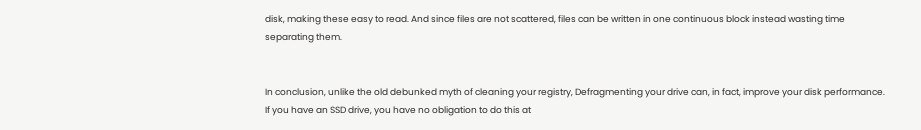disk, making these easy to read. And since files are not scattered, files can be written in one continuous block instead wasting time separating them.


In conclusion, unlike the old debunked myth of cleaning your registry, Defragmenting your drive can, in fact, improve your disk performance. If you have an SSD drive, you have no obligation to do this at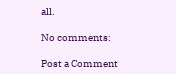all.

No comments:

Post a Comment